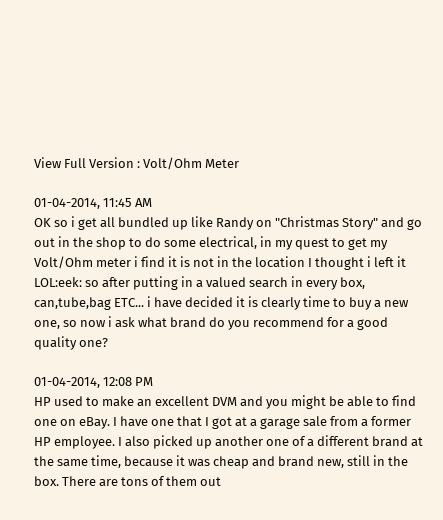View Full Version : Volt/Ohm Meter

01-04-2014, 11:45 AM
OK so i get all bundled up like Randy on "Christmas Story" and go out in the shop to do some electrical, in my quest to get my Volt/Ohm meter i find it is not in the location I thought i left it LOL:eek: so after putting in a valued search in every box, can,tube,bag ETC... i have decided it is clearly time to buy a new one, so now i ask what brand do you recommend for a good quality one?

01-04-2014, 12:08 PM
HP used to make an excellent DVM and you might be able to find one on eBay. I have one that I got at a garage sale from a former HP employee. I also picked up another one of a different brand at the same time, because it was cheap and brand new, still in the box. There are tons of them out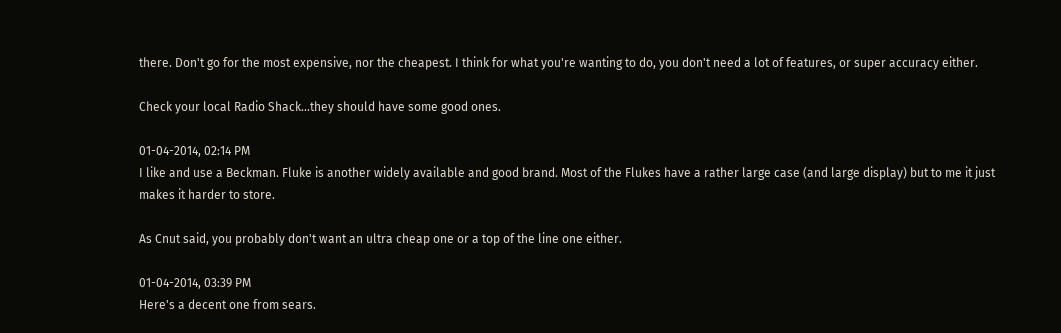there. Don't go for the most expensive, nor the cheapest. I think for what you're wanting to do, you don't need a lot of features, or super accuracy either.

Check your local Radio Shack...they should have some good ones.

01-04-2014, 02:14 PM
I like and use a Beckman. Fluke is another widely available and good brand. Most of the Flukes have a rather large case (and large display) but to me it just makes it harder to store.

As Cnut said, you probably don't want an ultra cheap one or a top of the line one either.

01-04-2014, 03:39 PM
Here's a decent one from sears.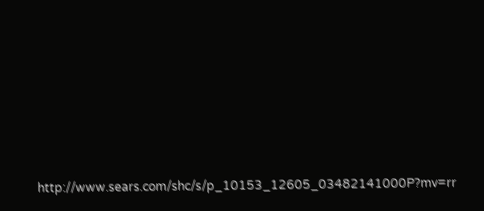http://www.sears.com/shc/s/p_10153_12605_03482141000P?mv=rr